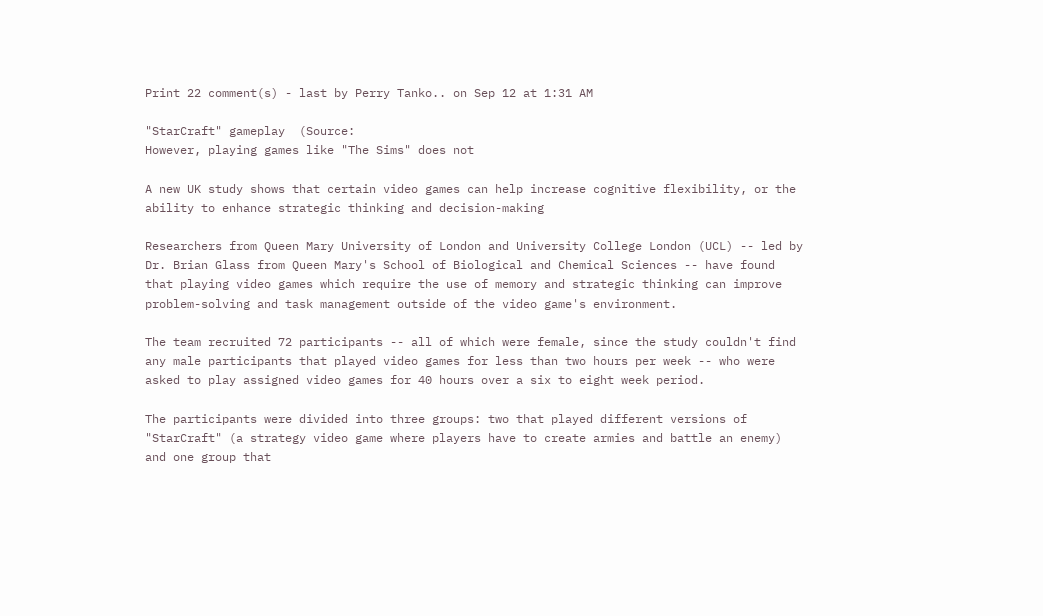Print 22 comment(s) - last by Perry Tanko.. on Sep 12 at 1:31 AM

"StarCraft" gameplay  (Source:
However, playing games like "The Sims" does not

A new UK study shows that certain video games can help increase cognitive flexibility, or the ability to enhance strategic thinking and decision-making

Researchers from Queen Mary University of London and University College London (UCL) -- led by Dr. Brian Glass from Queen Mary's School of Biological and Chemical Sciences -- have found that playing video games which require the use of memory and strategic thinking can improve problem-solving and task management outside of the video game's environment.

The team recruited 72 participants -- all of which were female, since the study couldn't find any male participants that played video games for less than two hours per week -- who were asked to play assigned video games for 40 hours over a six to eight week period.

The participants were divided into three groups: two that played different versions of "StarCraft" (a strategy video game where players have to create armies and battle an enemy) and one group that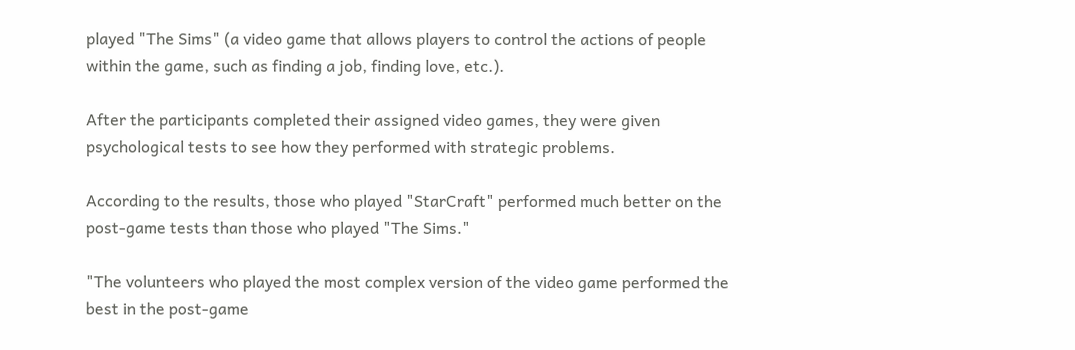played "The Sims" (a video game that allows players to control the actions of people within the game, such as finding a job, finding love, etc.).

After the participants completed their assigned video games, they were given psychological tests to see how they performed with strategic problems.

According to the results, those who played "StarCraft" performed much better on the post-game tests than those who played "The Sims."

"The volunteers who played the most complex version of the video game performed the best in the post-game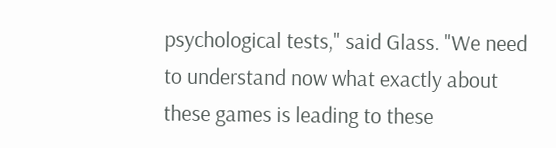psychological tests," said Glass. "We need to understand now what exactly about these games is leading to these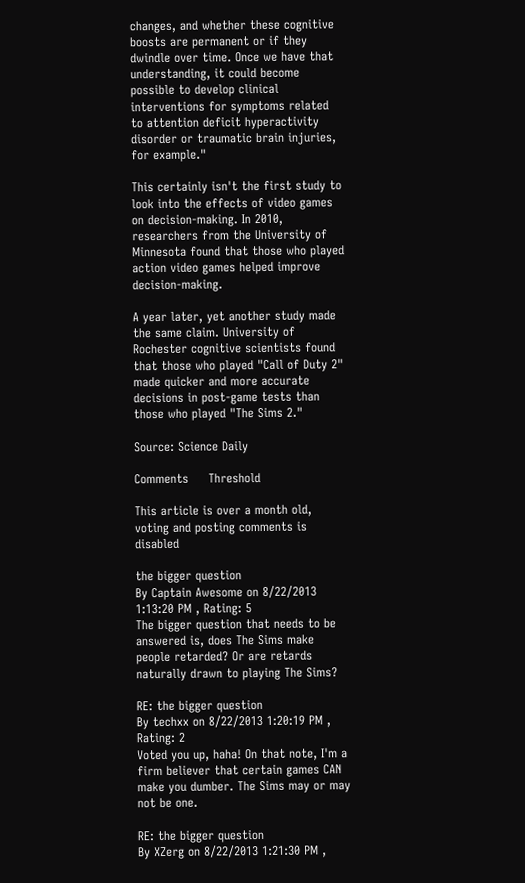changes, and whether these cognitive boosts are permanent or if they dwindle over time. Once we have that understanding, it could become possible to develop clinical interventions for symptoms related to attention deficit hyperactivity disorder or traumatic brain injuries, for example."

This certainly isn't the first study to look into the effects of video games on decision-making. In 2010, researchers from the University of Minnesota found that those who played action video games helped improve decision-making.

A year later, yet another study made the same claim. University of Rochester cognitive scientists found that those who played "Call of Duty 2" made quicker and more accurate decisions in post-game tests than those who played "The Sims 2."

Source: Science Daily

Comments     Threshold

This article is over a month old, voting and posting comments is disabled

the bigger question
By Captain Awesome on 8/22/2013 1:13:20 PM , Rating: 5
The bigger question that needs to be answered is, does The Sims make people retarded? Or are retards naturally drawn to playing The Sims?

RE: the bigger question
By techxx on 8/22/2013 1:20:19 PM , Rating: 2
Voted you up, haha! On that note, I'm a firm believer that certain games CAN make you dumber. The Sims may or may not be one.

RE: the bigger question
By XZerg on 8/22/2013 1:21:30 PM ,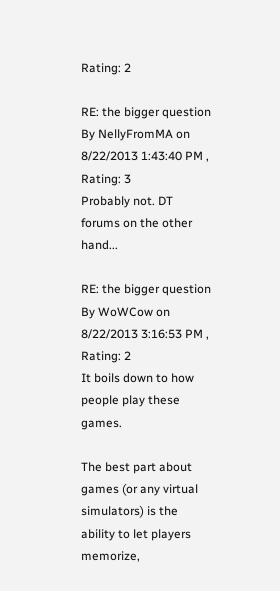Rating: 2

RE: the bigger question
By NellyFromMA on 8/22/2013 1:43:40 PM , Rating: 3
Probably not. DT forums on the other hand...

RE: the bigger question
By WoWCow on 8/22/2013 3:16:53 PM , Rating: 2
It boils down to how people play these games.

The best part about games (or any virtual simulators) is the ability to let players memorize,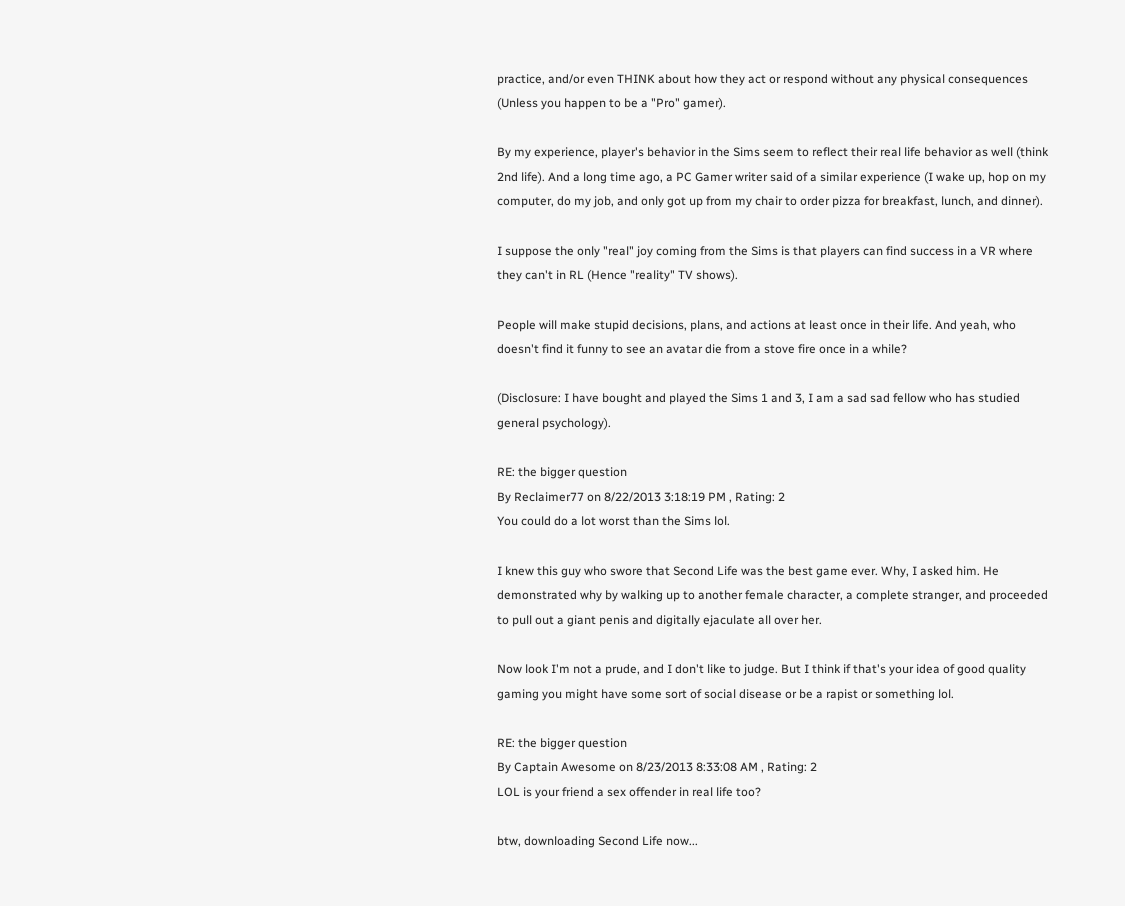practice, and/or even THINK about how they act or respond without any physical consequences (Unless you happen to be a "Pro" gamer).

By my experience, player's behavior in the Sims seem to reflect their real life behavior as well (think 2nd life). And a long time ago, a PC Gamer writer said of a similar experience (I wake up, hop on my computer, do my job, and only got up from my chair to order pizza for breakfast, lunch, and dinner).

I suppose the only "real" joy coming from the Sims is that players can find success in a VR where they can't in RL (Hence "reality" TV shows).

People will make stupid decisions, plans, and actions at least once in their life. And yeah, who doesn't find it funny to see an avatar die from a stove fire once in a while?

(Disclosure: I have bought and played the Sims 1 and 3, I am a sad sad fellow who has studied general psychology).

RE: the bigger question
By Reclaimer77 on 8/22/2013 3:18:19 PM , Rating: 2
You could do a lot worst than the Sims lol.

I knew this guy who swore that Second Life was the best game ever. Why, I asked him. He demonstrated why by walking up to another female character, a complete stranger, and proceeded to pull out a giant penis and digitally ejaculate all over her.

Now look I'm not a prude, and I don't like to judge. But I think if that's your idea of good quality gaming you might have some sort of social disease or be a rapist or something lol.

RE: the bigger question
By Captain Awesome on 8/23/2013 8:33:08 AM , Rating: 2
LOL is your friend a sex offender in real life too?

btw, downloading Second Life now...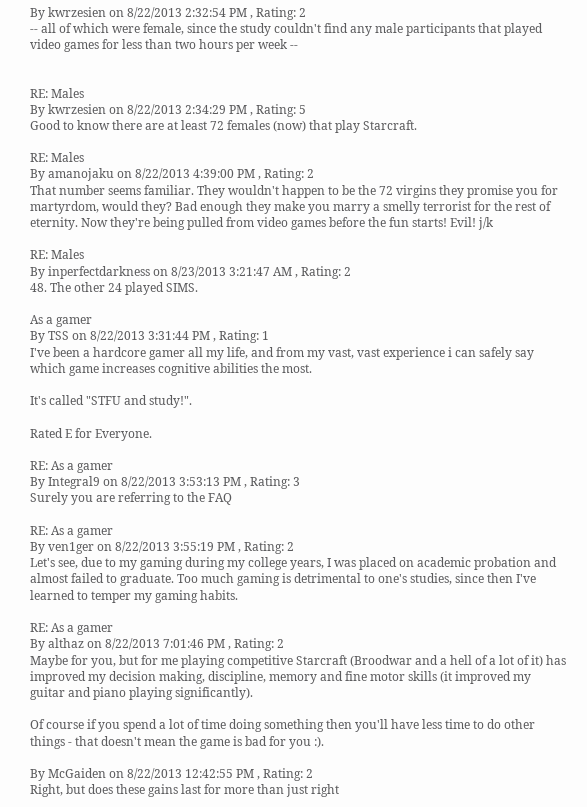By kwrzesien on 8/22/2013 2:32:54 PM , Rating: 2
-- all of which were female, since the study couldn't find any male participants that played video games for less than two hours per week --


RE: Males
By kwrzesien on 8/22/2013 2:34:29 PM , Rating: 5
Good to know there are at least 72 females (now) that play Starcraft.

RE: Males
By amanojaku on 8/22/2013 4:39:00 PM , Rating: 2
That number seems familiar. They wouldn't happen to be the 72 virgins they promise you for martyrdom, would they? Bad enough they make you marry a smelly terrorist for the rest of eternity. Now they're being pulled from video games before the fun starts! Evil! j/k

RE: Males
By inperfectdarkness on 8/23/2013 3:21:47 AM , Rating: 2
48. The other 24 played SIMS.

As a gamer
By TSS on 8/22/2013 3:31:44 PM , Rating: 1
I've been a hardcore gamer all my life, and from my vast, vast experience i can safely say which game increases cognitive abilities the most.

It's called "STFU and study!".

Rated E for Everyone.

RE: As a gamer
By Integral9 on 8/22/2013 3:53:13 PM , Rating: 3
Surely you are referring to the FAQ

RE: As a gamer
By ven1ger on 8/22/2013 3:55:19 PM , Rating: 2
Let's see, due to my gaming during my college years, I was placed on academic probation and almost failed to graduate. Too much gaming is detrimental to one's studies, since then I've learned to temper my gaming habits.

RE: As a gamer
By althaz on 8/22/2013 7:01:46 PM , Rating: 2
Maybe for you, but for me playing competitive Starcraft (Broodwar and a hell of a lot of it) has improved my decision making, discipline, memory and fine motor skills (it improved my guitar and piano playing significantly).

Of course if you spend a lot of time doing something then you'll have less time to do other things - that doesn't mean the game is bad for you :).

By McGaiden on 8/22/2013 12:42:55 PM , Rating: 2
Right, but does these gains last for more than just right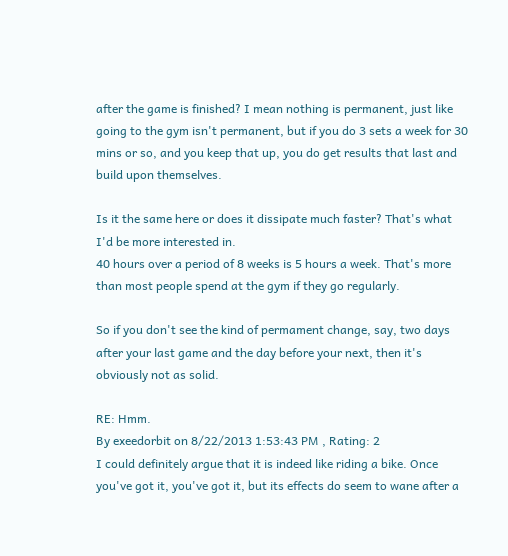after the game is finished? I mean nothing is permanent, just like going to the gym isn't permanent, but if you do 3 sets a week for 30 mins or so, and you keep that up, you do get results that last and build upon themselves.

Is it the same here or does it dissipate much faster? That's what I'd be more interested in.
40 hours over a period of 8 weeks is 5 hours a week. That's more than most people spend at the gym if they go regularly.

So if you don't see the kind of permament change, say, two days after your last game and the day before your next, then it's obviously not as solid.

RE: Hmm.
By exeedorbit on 8/22/2013 1:53:43 PM , Rating: 2
I could definitely argue that it is indeed like riding a bike. Once you've got it, you've got it, but its effects do seem to wane after a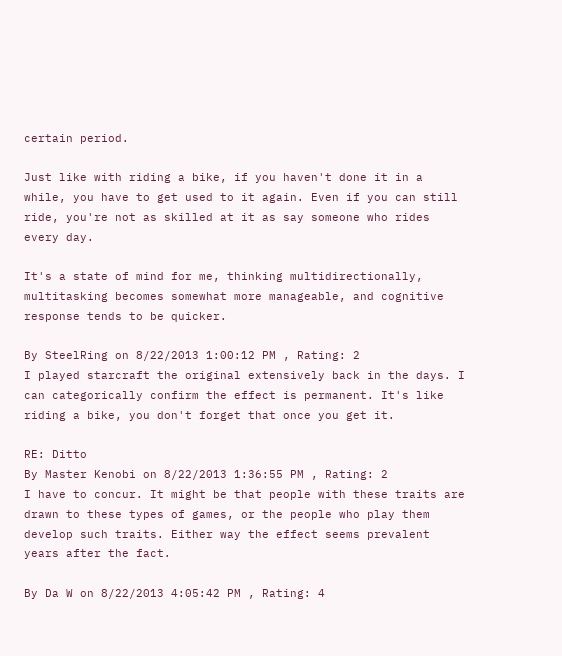certain period.

Just like with riding a bike, if you haven't done it in a while, you have to get used to it again. Even if you can still ride, you're not as skilled at it as say someone who rides every day.

It's a state of mind for me, thinking multidirectionally, multitasking becomes somewhat more manageable, and cognitive response tends to be quicker.

By SteelRing on 8/22/2013 1:00:12 PM , Rating: 2
I played starcraft the original extensively back in the days. I can categorically confirm the effect is permanent. It's like riding a bike, you don't forget that once you get it.

RE: Ditto
By Master Kenobi on 8/22/2013 1:36:55 PM , Rating: 2
I have to concur. It might be that people with these traits are drawn to these types of games, or the people who play them develop such traits. Either way the effect seems prevalent years after the fact.

By Da W on 8/22/2013 4:05:42 PM , Rating: 4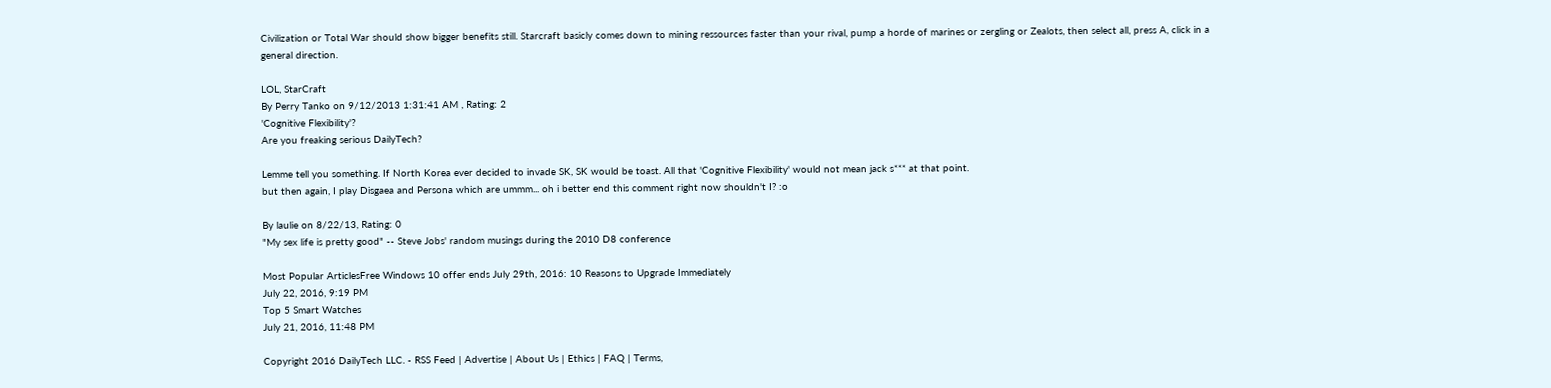Civilization or Total War should show bigger benefits still. Starcraft basicly comes down to mining ressources faster than your rival, pump a horde of marines or zergling or Zealots, then select all, press A, click in a general direction.

LOL, StarCraft
By Perry Tanko on 9/12/2013 1:31:41 AM , Rating: 2
'Cognitive Flexibility'?
Are you freaking serious DailyTech?

Lemme tell you something. If North Korea ever decided to invade SK, SK would be toast. All that 'Cognitive Flexibility' would not mean jack s*** at that point.
but then again, I play Disgaea and Persona which are ummm... oh i better end this comment right now shouldn't I? :o

By laulie on 8/22/13, Rating: 0
"My sex life is pretty good" -- Steve Jobs' random musings during the 2010 D8 conference

Most Popular ArticlesFree Windows 10 offer ends July 29th, 2016: 10 Reasons to Upgrade Immediately
July 22, 2016, 9:19 PM
Top 5 Smart Watches
July 21, 2016, 11:48 PM

Copyright 2016 DailyTech LLC. - RSS Feed | Advertise | About Us | Ethics | FAQ | Terms,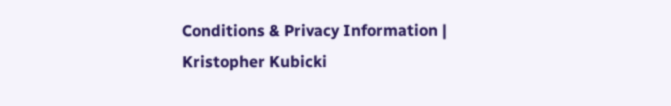Conditions & Privacy Information | Kristopher Kubicki